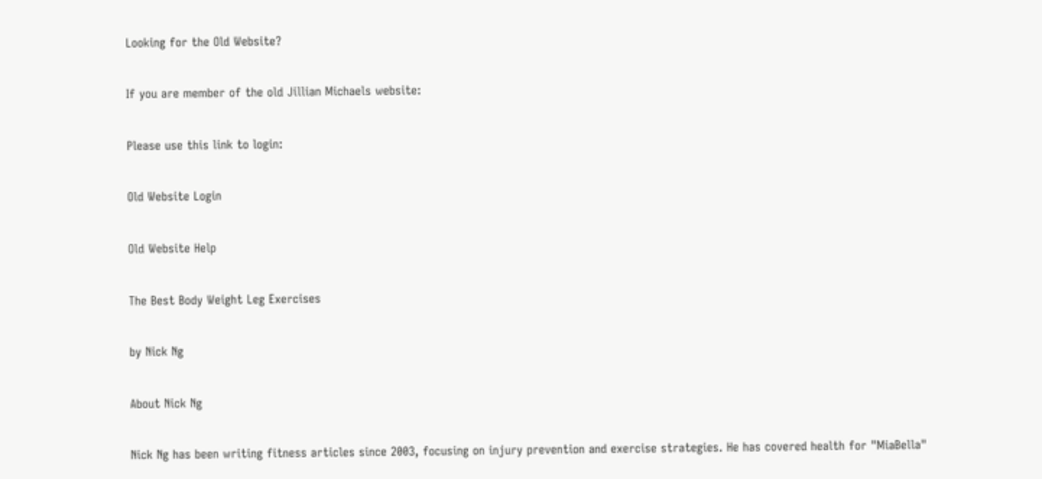Looking for the Old Website?

If you are member of the old Jillian Michaels website:

Please use this link to login:

Old Website Login

Old Website Help

The Best Body Weight Leg Exercises

by Nick Ng

About Nick Ng

Nick Ng has been writing fitness articles since 2003, focusing on injury prevention and exercise strategies. He has covered health for "MiaBella"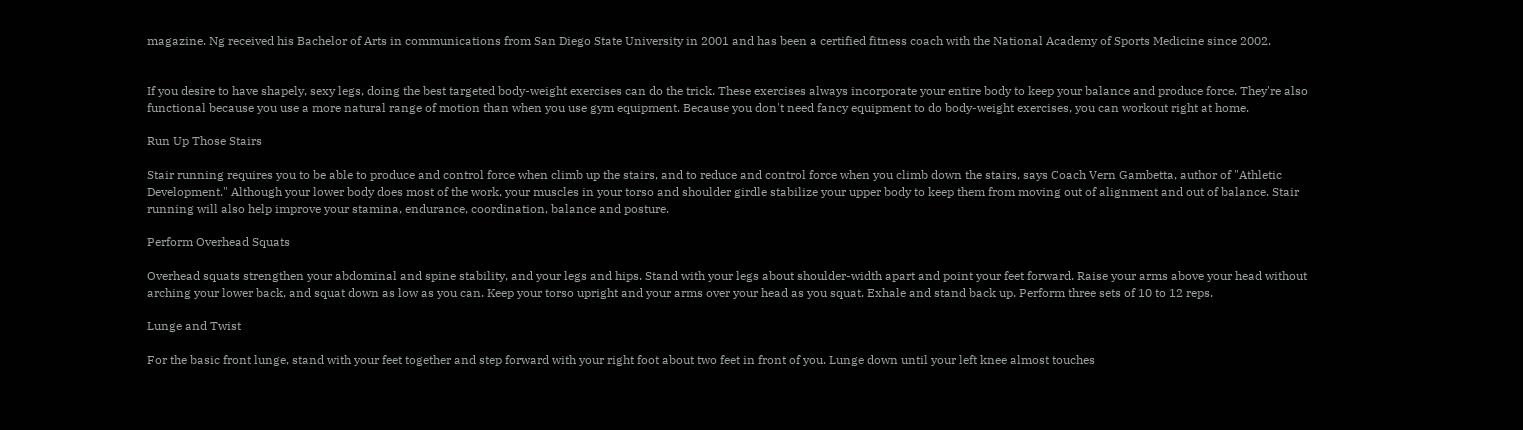magazine. Ng received his Bachelor of Arts in communications from San Diego State University in 2001 and has been a certified fitness coach with the National Academy of Sports Medicine since 2002.


If you desire to have shapely, sexy legs, doing the best targeted body-weight exercises can do the trick. These exercises always incorporate your entire body to keep your balance and produce force. They're also functional because you use a more natural range of motion than when you use gym equipment. Because you don't need fancy equipment to do body-weight exercises, you can workout right at home.

Run Up Those Stairs

Stair running requires you to be able to produce and control force when climb up the stairs, and to reduce and control force when you climb down the stairs, says Coach Vern Gambetta, author of "Athletic Development." Although your lower body does most of the work, your muscles in your torso and shoulder girdle stabilize your upper body to keep them from moving out of alignment and out of balance. Stair running will also help improve your stamina, endurance, coordination, balance and posture.

Perform Overhead Squats

Overhead squats strengthen your abdominal and spine stability, and your legs and hips. Stand with your legs about shoulder-width apart and point your feet forward. Raise your arms above your head without arching your lower back, and squat down as low as you can. Keep your torso upright and your arms over your head as you squat. Exhale and stand back up. Perform three sets of 10 to 12 reps.

Lunge and Twist

For the basic front lunge, stand with your feet together and step forward with your right foot about two feet in front of you. Lunge down until your left knee almost touches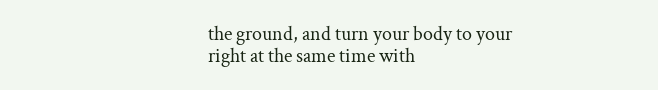the ground, and turn your body to your right at the same time with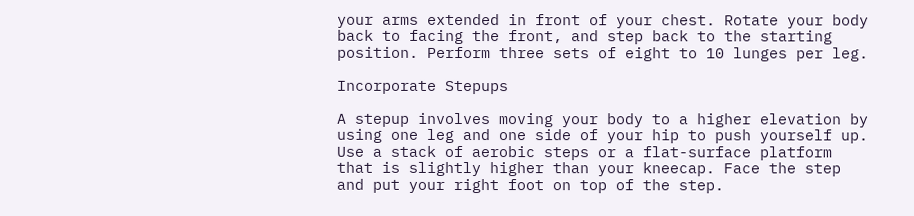your arms extended in front of your chest. Rotate your body back to facing the front, and step back to the starting position. Perform three sets of eight to 10 lunges per leg.

Incorporate Stepups

A stepup involves moving your body to a higher elevation by using one leg and one side of your hip to push yourself up. Use a stack of aerobic steps or a flat-surface platform that is slightly higher than your kneecap. Face the step and put your right foot on top of the step.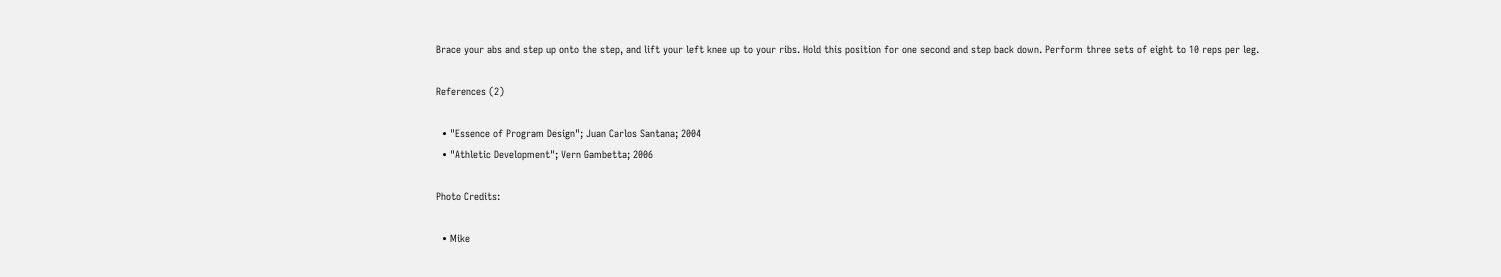Brace your abs and step up onto the step, and lift your left knee up to your ribs. Hold this position for one second and step back down. Perform three sets of eight to 10 reps per leg.

References (2)

  • "Essence of Program Design"; Juan Carlos Santana; 2004
  • "Athletic Development"; Vern Gambetta; 2006

Photo Credits:

  • Mike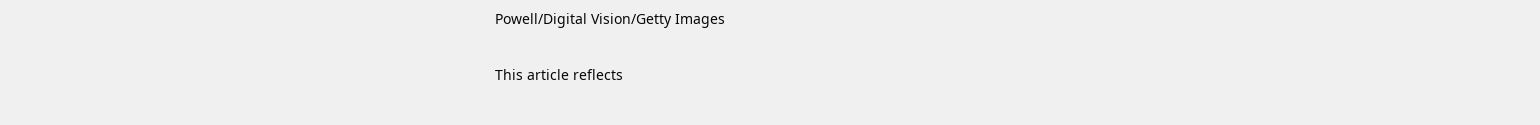Powell/Digital Vision/Getty Images

This article reflects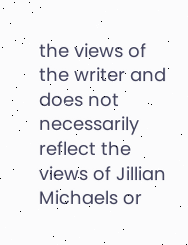the views of the writer and does not necessarily reflect the views of Jillian Michaels or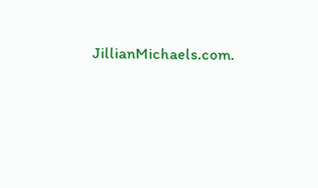JillianMichaels.com.